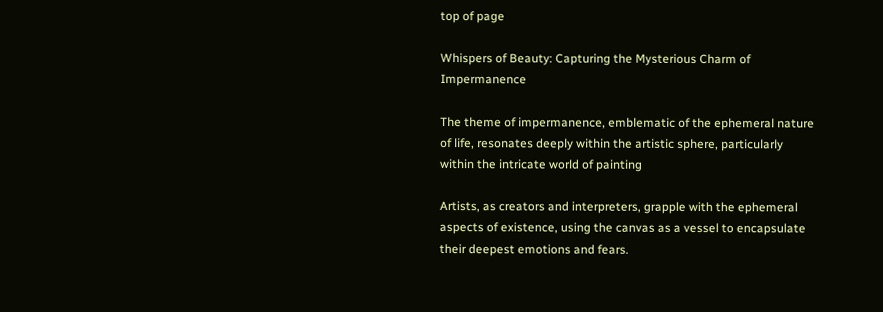top of page

Whispers of Beauty: Capturing the Mysterious Charm of Impermanence

The theme of impermanence, emblematic of the ephemeral nature of life, resonates deeply within the artistic sphere, particularly within the intricate world of painting

Artists, as creators and interpreters, grapple with the ephemeral aspects of existence, using the canvas as a vessel to encapsulate their deepest emotions and fears.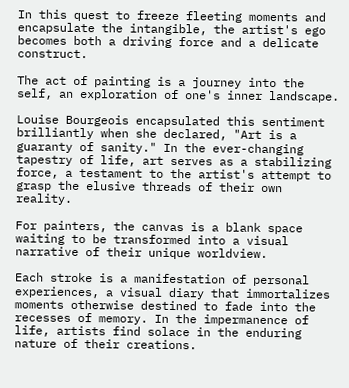In this quest to freeze fleeting moments and encapsulate the intangible, the artist's ego becomes both a driving force and a delicate construct.

The act of painting is a journey into the self, an exploration of one's inner landscape.

Louise Bourgeois encapsulated this sentiment brilliantly when she declared, "Art is a guaranty of sanity." In the ever-changing tapestry of life, art serves as a stabilizing force, a testament to the artist's attempt to grasp the elusive threads of their own reality.

For painters, the canvas is a blank space waiting to be transformed into a visual narrative of their unique worldview.

Each stroke is a manifestation of personal experiences, a visual diary that immortalizes moments otherwise destined to fade into the recesses of memory. In the impermanence of life, artists find solace in the enduring nature of their creations.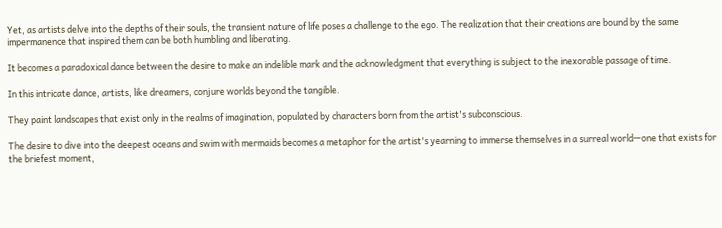Yet, as artists delve into the depths of their souls, the transient nature of life poses a challenge to the ego. The realization that their creations are bound by the same impermanence that inspired them can be both humbling and liberating.

It becomes a paradoxical dance between the desire to make an indelible mark and the acknowledgment that everything is subject to the inexorable passage of time.

In this intricate dance, artists, like dreamers, conjure worlds beyond the tangible.

They paint landscapes that exist only in the realms of imagination, populated by characters born from the artist's subconscious.

The desire to dive into the deepest oceans and swim with mermaids becomes a metaphor for the artist's yearning to immerse themselves in a surreal world—one that exists for the briefest moment,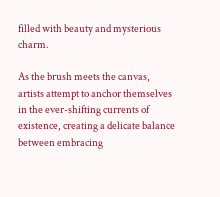filled with beauty and mysterious charm.

As the brush meets the canvas, artists attempt to anchor themselves in the ever-shifting currents of existence, creating a delicate balance between embracing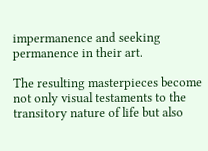impermanence and seeking permanence in their art.

The resulting masterpieces become not only visual testaments to the transitory nature of life but also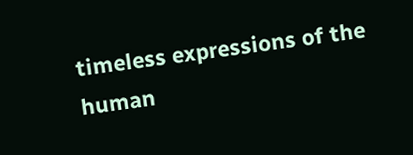timeless expressions of the human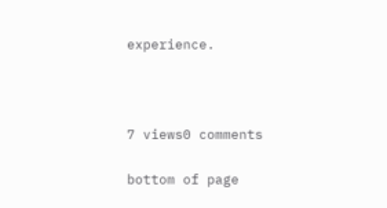experience.





7 views0 comments


bottom of page